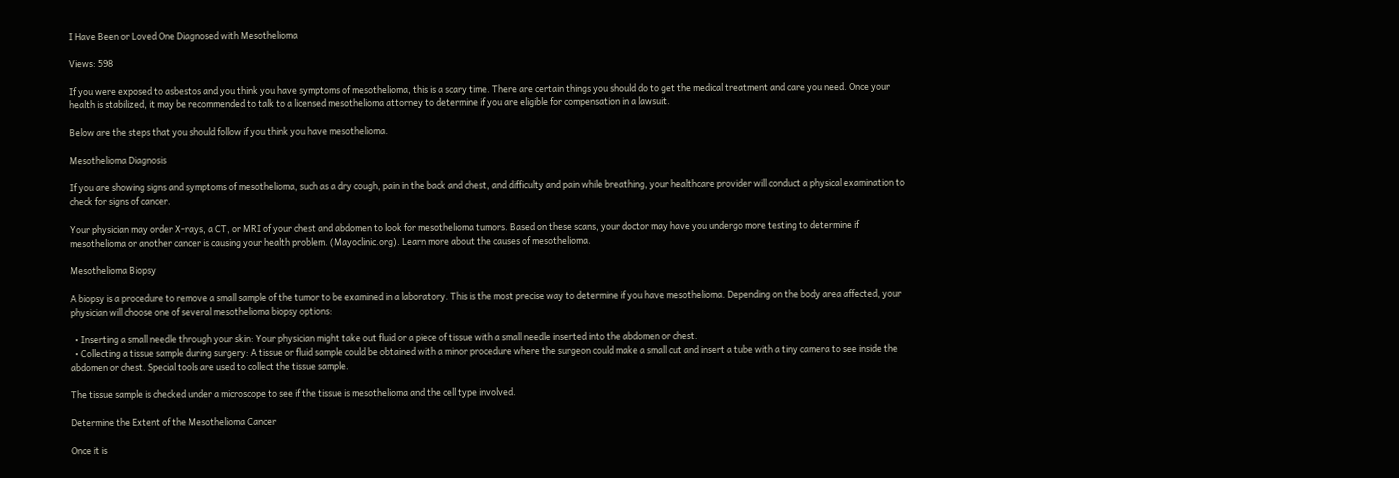I Have Been or Loved One Diagnosed with Mesothelioma

Views: 598

If you were exposed to asbestos and you think you have symptoms of mesothelioma, this is a scary time. There are certain things you should do to get the medical treatment and care you need. Once your health is stabilized, it may be recommended to talk to a licensed mesothelioma attorney to determine if you are eligible for compensation in a lawsuit.

Below are the steps that you should follow if you think you have mesothelioma.

Mesothelioma Diagnosis

If you are showing signs and symptoms of mesothelioma, such as a dry cough, pain in the back and chest, and difficulty and pain while breathing, your healthcare provider will conduct a physical examination to check for signs of cancer.

Your physician may order X-rays, a CT, or MRI of your chest and abdomen to look for mesothelioma tumors. Based on these scans, your doctor may have you undergo more testing to determine if mesothelioma or another cancer is causing your health problem. (Mayoclinic.org). Learn more about the causes of mesothelioma.

Mesothelioma Biopsy

A biopsy is a procedure to remove a small sample of the tumor to be examined in a laboratory. This is the most precise way to determine if you have mesothelioma. Depending on the body area affected, your physician will choose one of several mesothelioma biopsy options:

  • Inserting a small needle through your skin: Your physician might take out fluid or a piece of tissue with a small needle inserted into the abdomen or chest.
  • Collecting a tissue sample during surgery: A tissue or fluid sample could be obtained with a minor procedure where the surgeon could make a small cut and insert a tube with a tiny camera to see inside the abdomen or chest. Special tools are used to collect the tissue sample.

The tissue sample is checked under a microscope to see if the tissue is mesothelioma and the cell type involved.

Determine the Extent of the Mesothelioma Cancer

Once it is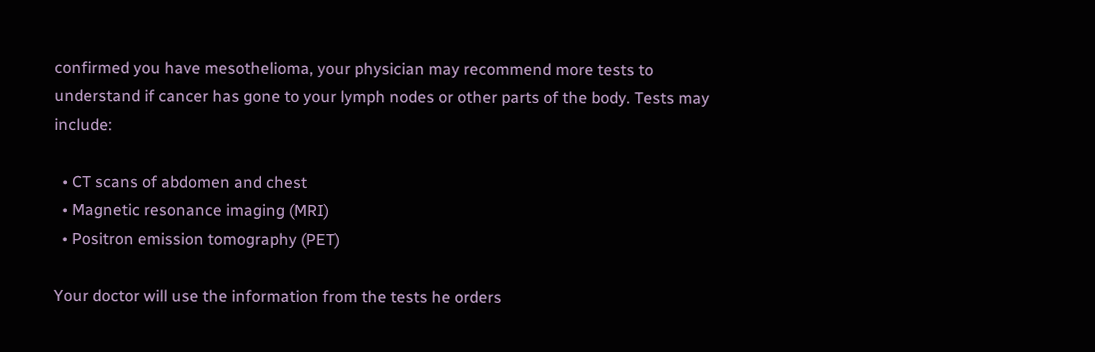confirmed you have mesothelioma, your physician may recommend more tests to understand if cancer has gone to your lymph nodes or other parts of the body. Tests may include:

  • CT scans of abdomen and chest
  • Magnetic resonance imaging (MRI)
  • Positron emission tomography (PET)

Your doctor will use the information from the tests he orders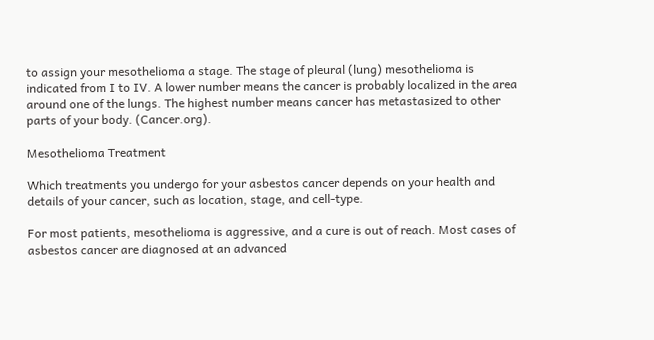to assign your mesothelioma a stage. The stage of pleural (lung) mesothelioma is indicated from I to IV. A lower number means the cancer is probably localized in the area around one of the lungs. The highest number means cancer has metastasized to other parts of your body. (Cancer.org).

Mesothelioma Treatment

Which treatments you undergo for your asbestos cancer depends on your health and details of your cancer, such as location, stage, and cell-type.

For most patients, mesothelioma is aggressive, and a cure is out of reach. Most cases of asbestos cancer are diagnosed at an advanced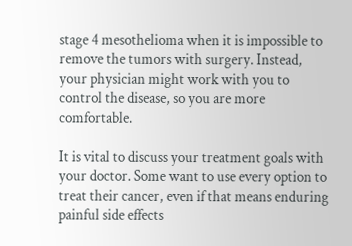stage 4 mesothelioma when it is impossible to remove the tumors with surgery. Instead, your physician might work with you to control the disease, so you are more comfortable.

It is vital to discuss your treatment goals with your doctor. Some want to use every option to treat their cancer, even if that means enduring painful side effects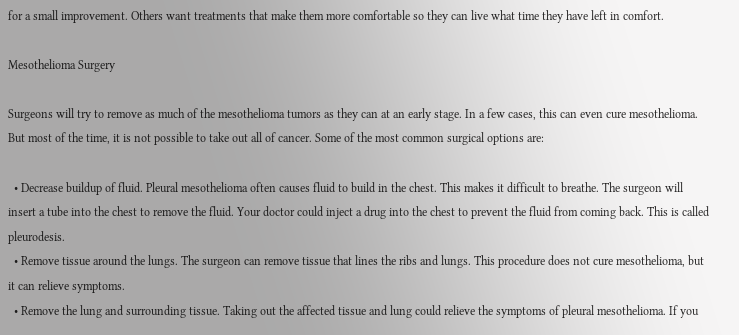for a small improvement. Others want treatments that make them more comfortable so they can live what time they have left in comfort.

Mesothelioma Surgery

Surgeons will try to remove as much of the mesothelioma tumors as they can at an early stage. In a few cases, this can even cure mesothelioma. But most of the time, it is not possible to take out all of cancer. Some of the most common surgical options are:

  • Decrease buildup of fluid. Pleural mesothelioma often causes fluid to build in the chest. This makes it difficult to breathe. The surgeon will insert a tube into the chest to remove the fluid. Your doctor could inject a drug into the chest to prevent the fluid from coming back. This is called pleurodesis.
  • Remove tissue around the lungs. The surgeon can remove tissue that lines the ribs and lungs. This procedure does not cure mesothelioma, but it can relieve symptoms.
  • Remove the lung and surrounding tissue. Taking out the affected tissue and lung could relieve the symptoms of pleural mesothelioma. If you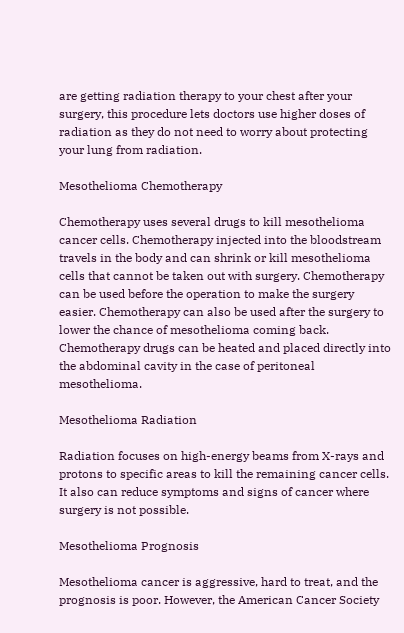are getting radiation therapy to your chest after your surgery, this procedure lets doctors use higher doses of radiation as they do not need to worry about protecting your lung from radiation.

Mesothelioma Chemotherapy

Chemotherapy uses several drugs to kill mesothelioma cancer cells. Chemotherapy injected into the bloodstream travels in the body and can shrink or kill mesothelioma cells that cannot be taken out with surgery. Chemotherapy can be used before the operation to make the surgery easier. Chemotherapy can also be used after the surgery to lower the chance of mesothelioma coming back. Chemotherapy drugs can be heated and placed directly into the abdominal cavity in the case of peritoneal mesothelioma.

Mesothelioma Radiation

Radiation focuses on high-energy beams from X-rays and protons to specific areas to kill the remaining cancer cells. It also can reduce symptoms and signs of cancer where surgery is not possible.

Mesothelioma Prognosis

Mesothelioma cancer is aggressive, hard to treat, and the prognosis is poor. However, the American Cancer Society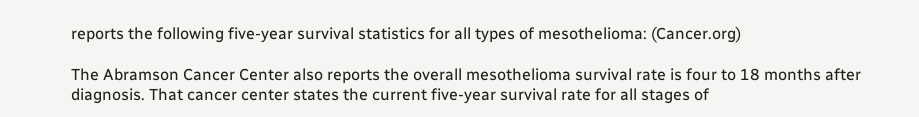reports the following five-year survival statistics for all types of mesothelioma: (Cancer.org)

The Abramson Cancer Center also reports the overall mesothelioma survival rate is four to 18 months after diagnosis. That cancer center states the current five-year survival rate for all stages of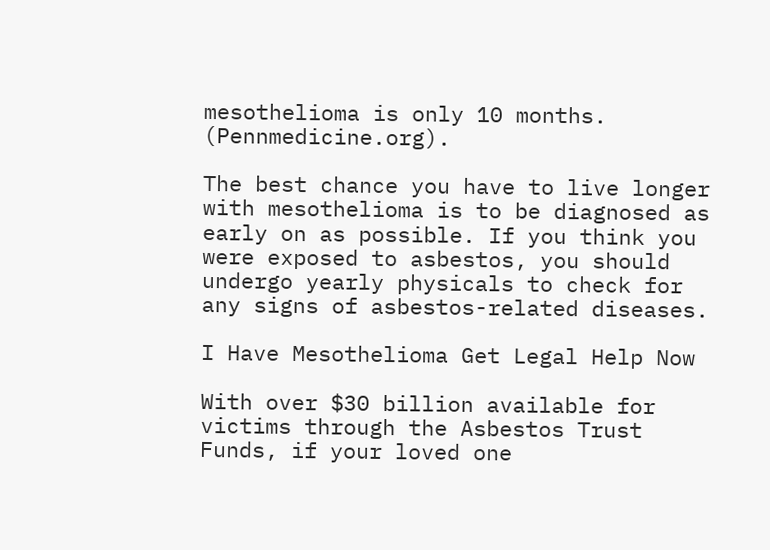mesothelioma is only 10 months. (Pennmedicine.org).

The best chance you have to live longer with mesothelioma is to be diagnosed as early on as possible. If you think you were exposed to asbestos, you should undergo yearly physicals to check for any signs of asbestos-related diseases.

I Have Mesothelioma Get Legal Help Now

With over $30 billion available for victims through the Asbestos Trust Funds, if your loved one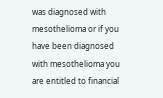was diagnosed with mesothelioma or if you have been diagnosed with mesothelioma you are entitled to financial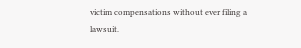victim compensations without ever filing a lawsuit.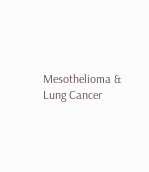Mesothelioma & Lung Cancer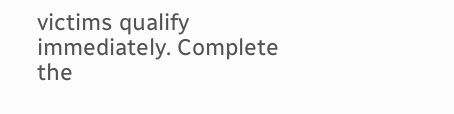victims qualify immediately. Complete the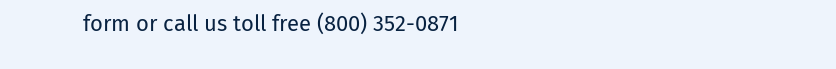form or call us toll free (800) 352-0871